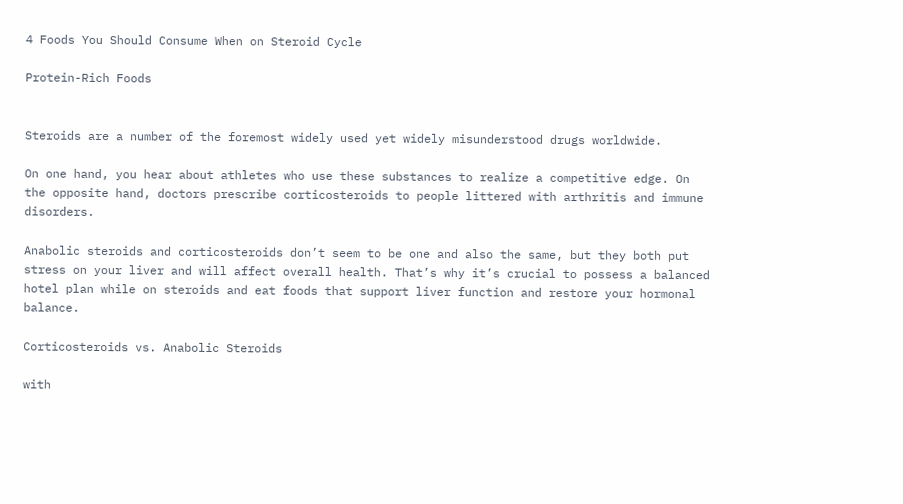4 Foods You Should Consume When on Steroid Cycle

Protein-Rich Foods


Steroids are a number of the foremost widely used yet widely misunderstood drugs worldwide.

On one hand, you hear about athletes who use these substances to realize a competitive edge. On the opposite hand, doctors prescribe corticosteroids to people littered with arthritis and immune disorders.

Anabolic steroids and corticosteroids don’t seem to be one and also the same, but they both put stress on your liver and will affect overall health. That’s why it’s crucial to possess a balanced hotel plan while on steroids and eat foods that support liver function and restore your hormonal balance.

Corticosteroids vs. Anabolic Steroids

with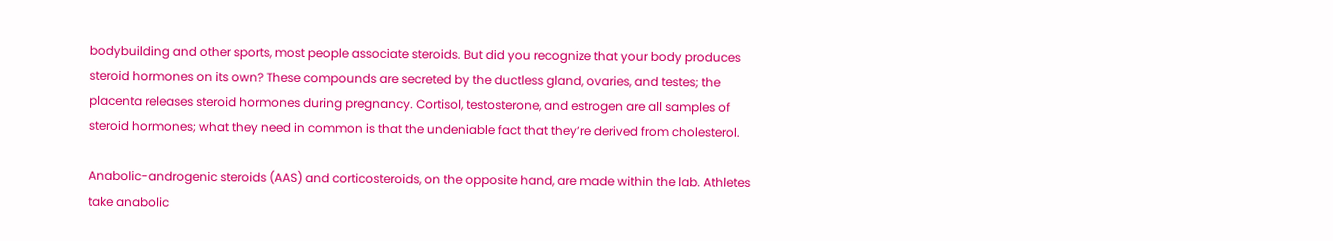bodybuilding and other sports, most people associate steroids. But did you recognize that your body produces steroid hormones on its own? These compounds are secreted by the ductless gland, ovaries, and testes; the placenta releases steroid hormones during pregnancy. Cortisol, testosterone, and estrogen are all samples of steroid hormones; what they need in common is that the undeniable fact that they’re derived from cholesterol.

Anabolic-androgenic steroids (AAS) and corticosteroids, on the opposite hand, are made within the lab. Athletes take anabolic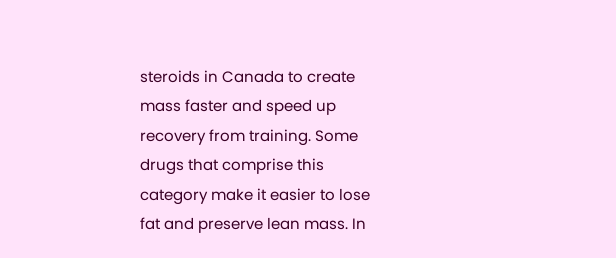steroids in Canada to create mass faster and speed up recovery from training. Some drugs that comprise this category make it easier to lose fat and preserve lean mass. In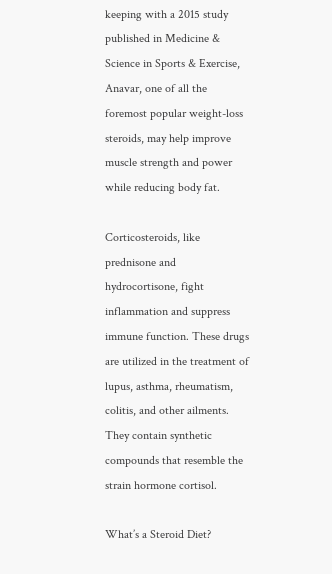keeping with a 2015 study published in Medicine & Science in Sports & Exercise, Anavar, one of all the foremost popular weight-loss steroids, may help improve muscle strength and power while reducing body fat.

Corticosteroids, like prednisone and hydrocortisone, fight inflammation and suppress immune function. These drugs are utilized in the treatment of lupus, asthma, rheumatism, colitis, and other ailments. They contain synthetic compounds that resemble the strain hormone cortisol.

What’s a Steroid Diet?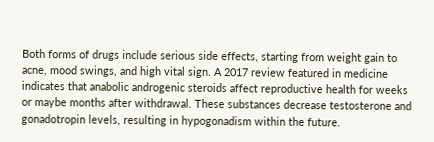Both forms of drugs include serious side effects, starting from weight gain to acne, mood swings, and high vital sign. A 2017 review featured in medicine indicates that anabolic androgenic steroids affect reproductive health for weeks or maybe months after withdrawal. These substances decrease testosterone and gonadotropin levels, resulting in hypogonadism within the future.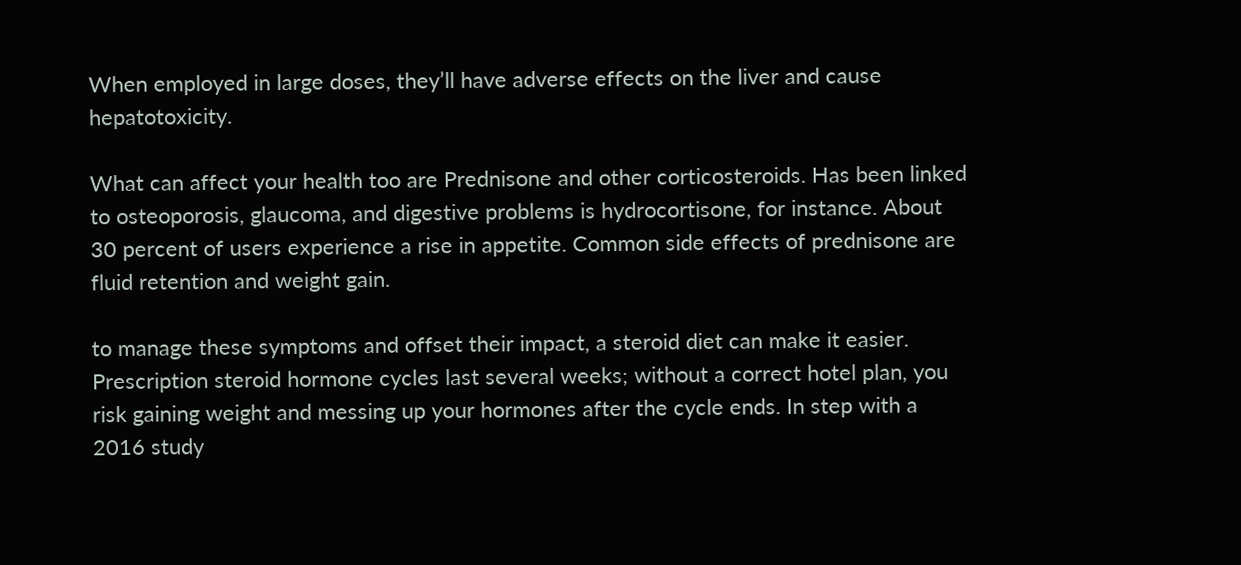When employed in large doses, they’ll have adverse effects on the liver and cause hepatotoxicity.

What can affect your health too are Prednisone and other corticosteroids. Has been linked to osteoporosis, glaucoma, and digestive problems is hydrocortisone, for instance. About 30 percent of users experience a rise in appetite. Common side effects of prednisone are fluid retention and weight gain.

to manage these symptoms and offset their impact, a steroid diet can make it easier. Prescription steroid hormone cycles last several weeks; without a correct hotel plan, you risk gaining weight and messing up your hormones after the cycle ends. In step with a 2016 study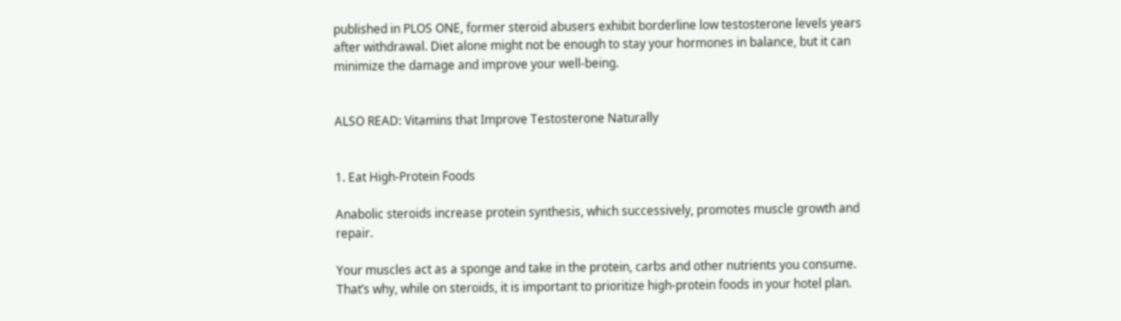published in PLOS ONE, former steroid abusers exhibit borderline low testosterone levels years after withdrawal. Diet alone might not be enough to stay your hormones in balance, but it can minimize the damage and improve your well-being.


ALSO READ: Vitamins that Improve Testosterone Naturally


1. Eat High-Protein Foods

Anabolic steroids increase protein synthesis, which successively, promotes muscle growth and repair.

Your muscles act as a sponge and take in the protein, carbs and other nutrients you consume. That’s why, while on steroids, it is important to prioritize high-protein foods in your hotel plan.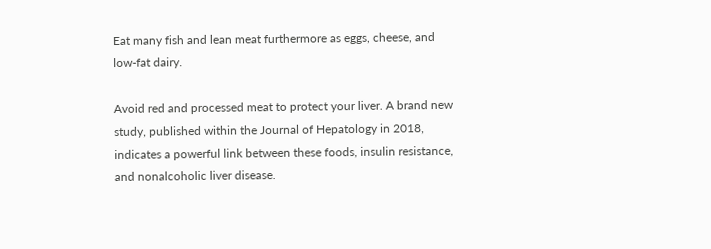Eat many fish and lean meat furthermore as eggs, cheese, and low-fat dairy.

Avoid red and processed meat to protect your liver. A brand new study, published within the Journal of Hepatology in 2018, indicates a powerful link between these foods, insulin resistance, and nonalcoholic liver disease.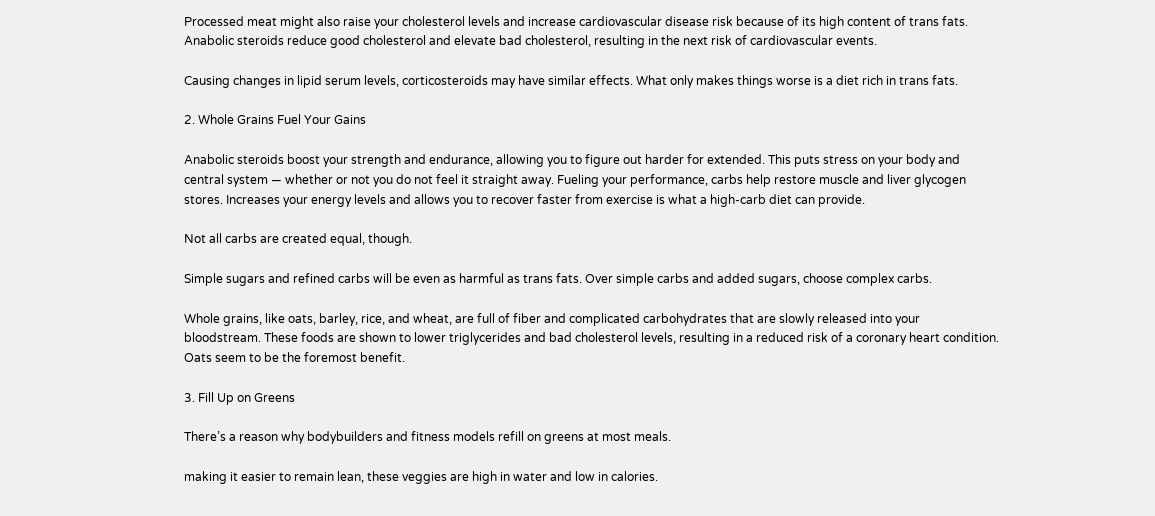Processed meat might also raise your cholesterol levels and increase cardiovascular disease risk because of its high content of trans fats. Anabolic steroids reduce good cholesterol and elevate bad cholesterol, resulting in the next risk of cardiovascular events.

Causing changes in lipid serum levels, corticosteroids may have similar effects. What only makes things worse is a diet rich in trans fats.

2. Whole Grains Fuel Your Gains

Anabolic steroids boost your strength and endurance, allowing you to figure out harder for extended. This puts stress on your body and central system — whether or not you do not feel it straight away. Fueling your performance, carbs help restore muscle and liver glycogen stores. Increases your energy levels and allows you to recover faster from exercise is what a high-carb diet can provide.

Not all carbs are created equal, though.

Simple sugars and refined carbs will be even as harmful as trans fats. Over simple carbs and added sugars, choose complex carbs.

Whole grains, like oats, barley, rice, and wheat, are full of fiber and complicated carbohydrates that are slowly released into your bloodstream. These foods are shown to lower triglycerides and bad cholesterol levels, resulting in a reduced risk of a coronary heart condition. Oats seem to be the foremost benefit.

3. Fill Up on Greens

There’s a reason why bodybuilders and fitness models refill on greens at most meals.

making it easier to remain lean, these veggies are high in water and low in calories.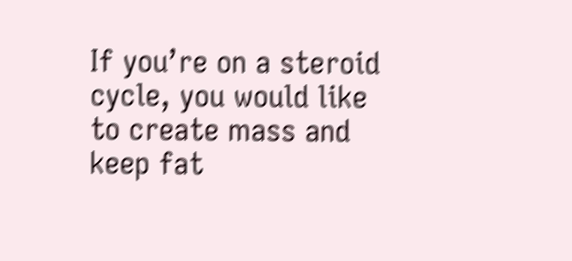If you’re on a steroid cycle, you would like to create mass and keep fat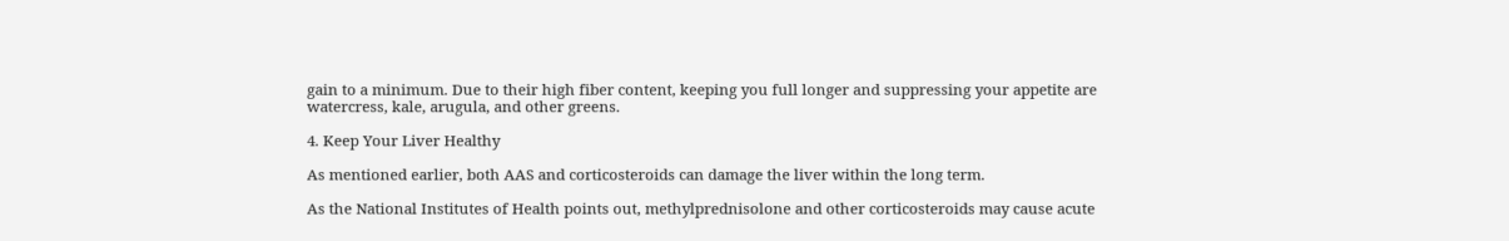gain to a minimum. Due to their high fiber content, keeping you full longer and suppressing your appetite are watercress, kale, arugula, and other greens.

4. Keep Your Liver Healthy

As mentioned earlier, both AAS and corticosteroids can damage the liver within the long term.

As the National Institutes of Health points out, methylprednisolone and other corticosteroids may cause acute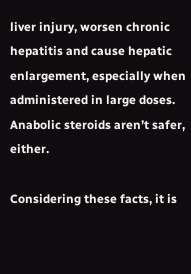liver injury, worsen chronic hepatitis and cause hepatic enlargement, especially when administered in large doses. Anabolic steroids aren’t safer, either.

Considering these facts, it is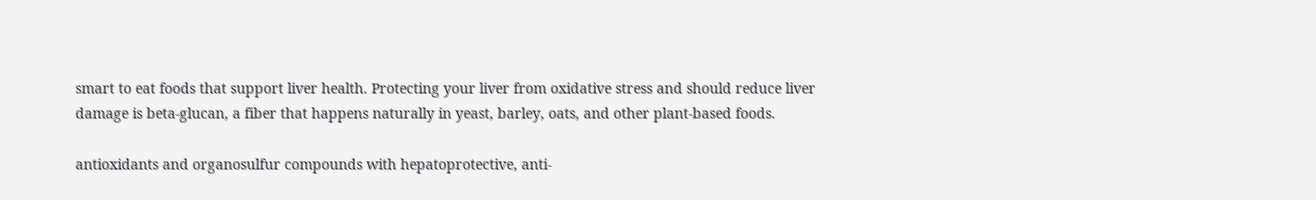smart to eat foods that support liver health. Protecting your liver from oxidative stress and should reduce liver damage is beta-glucan, a fiber that happens naturally in yeast, barley, oats, and other plant-based foods.

antioxidants and organosulfur compounds with hepatoprotective, anti-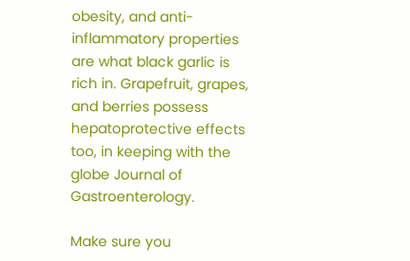obesity, and anti-inflammatory properties are what black garlic is rich in. Grapefruit, grapes, and berries possess hepatoprotective effects too, in keeping with the globe Journal of Gastroenterology.

Make sure you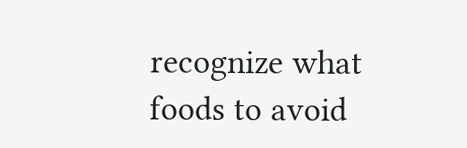recognize what foods to avoid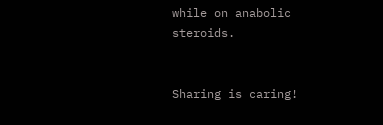while on anabolic steroids.


Sharing is caring!